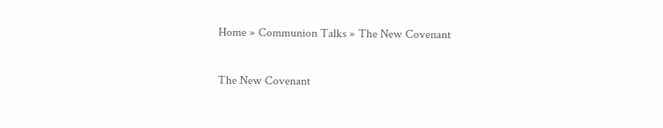Home » Communion Talks » The New Covenant

The New Covenant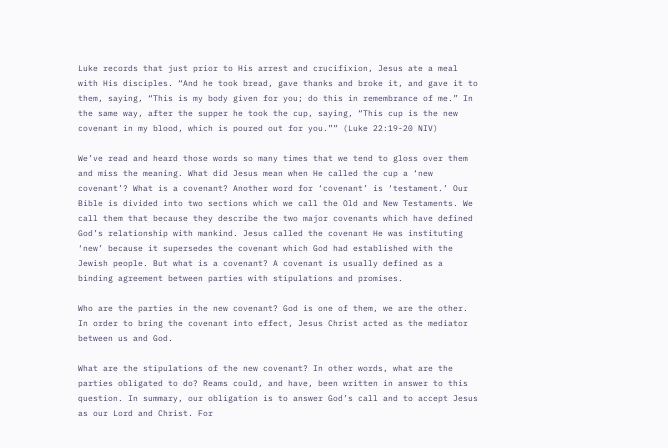Luke records that just prior to His arrest and crucifixion, Jesus ate a meal with His disciples. “And he took bread, gave thanks and broke it, and gave it to them, saying, “This is my body given for you; do this in remembrance of me.” In the same way, after the supper he took the cup, saying, “This cup is the new covenant in my blood, which is poured out for you.”” (Luke 22:19-20 NIV)

We’ve read and heard those words so many times that we tend to gloss over them and miss the meaning. What did Jesus mean when He called the cup a ‘new covenant’? What is a covenant? Another word for ‘covenant’ is ‘testament.’ Our Bible is divided into two sections which we call the Old and New Testaments. We call them that because they describe the two major covenants which have defined God’s relationship with mankind. Jesus called the covenant He was instituting ‘new’ because it supersedes the covenant which God had established with the Jewish people. But what is a covenant? A covenant is usually defined as a binding agreement between parties with stipulations and promises.

Who are the parties in the new covenant? God is one of them, we are the other. In order to bring the covenant into effect, Jesus Christ acted as the mediator between us and God.

What are the stipulations of the new covenant? In other words, what are the parties obligated to do? Reams could, and have, been written in answer to this question. In summary, our obligation is to answer God’s call and to accept Jesus as our Lord and Christ. For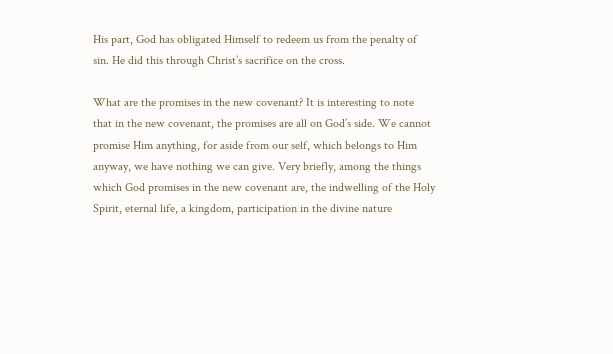His part, God has obligated Himself to redeem us from the penalty of sin. He did this through Christ’s sacrifice on the cross.

What are the promises in the new covenant? It is interesting to note that in the new covenant, the promises are all on God’s side. We cannot promise Him anything, for aside from our self, which belongs to Him anyway, we have nothing we can give. Very briefly, among the things which God promises in the new covenant are, the indwelling of the Holy Spirit, eternal life, a kingdom, participation in the divine nature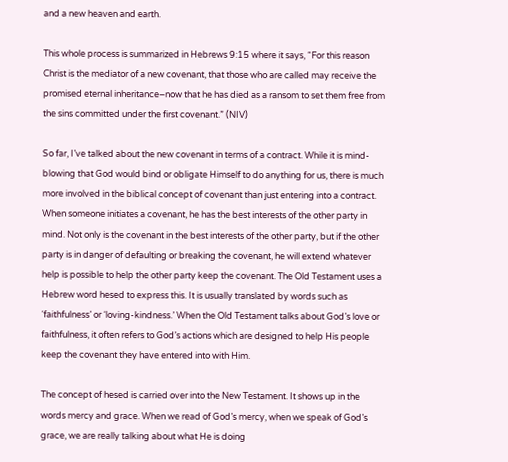and a new heaven and earth.

This whole process is summarized in Hebrews 9:15 where it says, “For this reason Christ is the mediator of a new covenant, that those who are called may receive the promised eternal inheritance–now that he has died as a ransom to set them free from the sins committed under the first covenant.” (NIV)

So far, I’ve talked about the new covenant in terms of a contract. While it is mind-blowing that God would bind or obligate Himself to do anything for us, there is much more involved in the biblical concept of covenant than just entering into a contract. When someone initiates a covenant, he has the best interests of the other party in mind. Not only is the covenant in the best interests of the other party, but if the other party is in danger of defaulting or breaking the covenant, he will extend whatever help is possible to help the other party keep the covenant. The Old Testament uses a Hebrew word hesed to express this. It is usually translated by words such as ‘faithfulness’ or ‘loving-kindness.’ When the Old Testament talks about God’s love or faithfulness, it often refers to God’s actions which are designed to help His people keep the covenant they have entered into with Him.

The concept of hesed is carried over into the New Testament. It shows up in the words mercy and grace. When we read of God’s mercy, when we speak of God’s grace, we are really talking about what He is doing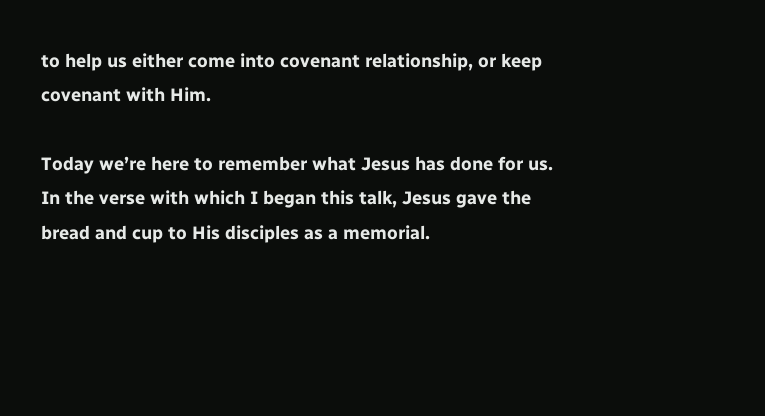to help us either come into covenant relationship, or keep covenant with Him.

Today we’re here to remember what Jesus has done for us. In the verse with which I began this talk, Jesus gave the bread and cup to His disciples as a memorial.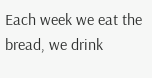Each week we eat the bread, we drink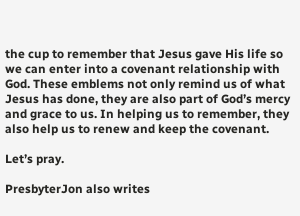the cup to remember that Jesus gave His life so we can enter into a covenant relationship with God. These emblems not only remind us of what Jesus has done, they are also part of God’s mercy and grace to us. In helping us to remember, they also help us to renew and keep the covenant.

Let’s pray.

PresbyterJon also writes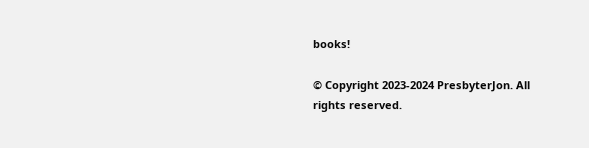books!

© Copyright 2023-2024 PresbyterJon. All rights reserved.